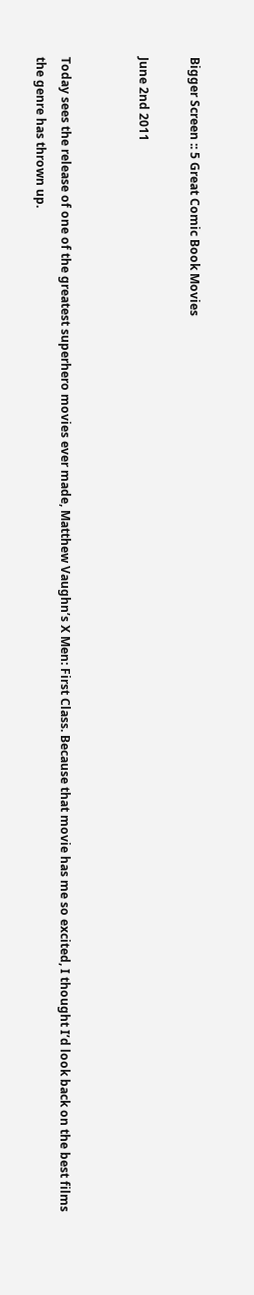Bigger Screen :: 5 Great Comic Book Movies

June 2nd 2011


Today sees the release of one of the greatest superhero movies ever made, Matthew Vaughn’s X Men: First Class. Because that movie has me so excited, I thought I’d look back on the best films the genre has thrown up.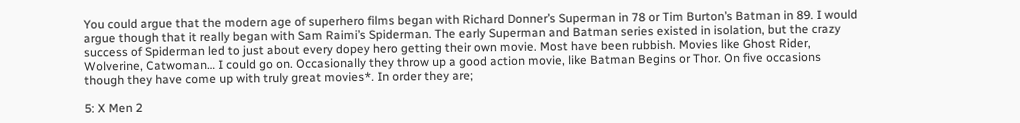You could argue that the modern age of superhero films began with Richard Donner’s Superman in 78 or Tim Burton’s Batman in 89. I would argue though that it really began with Sam Raimi’s Spiderman. The early Superman and Batman series existed in isolation, but the crazy success of Spiderman led to just about every dopey hero getting their own movie. Most have been rubbish. Movies like Ghost Rider, Wolverine, Catwoman… I could go on. Occasionally they throw up a good action movie, like Batman Begins or Thor. On five occasions though they have come up with truly great movies*. In order they are;

5: X Men 2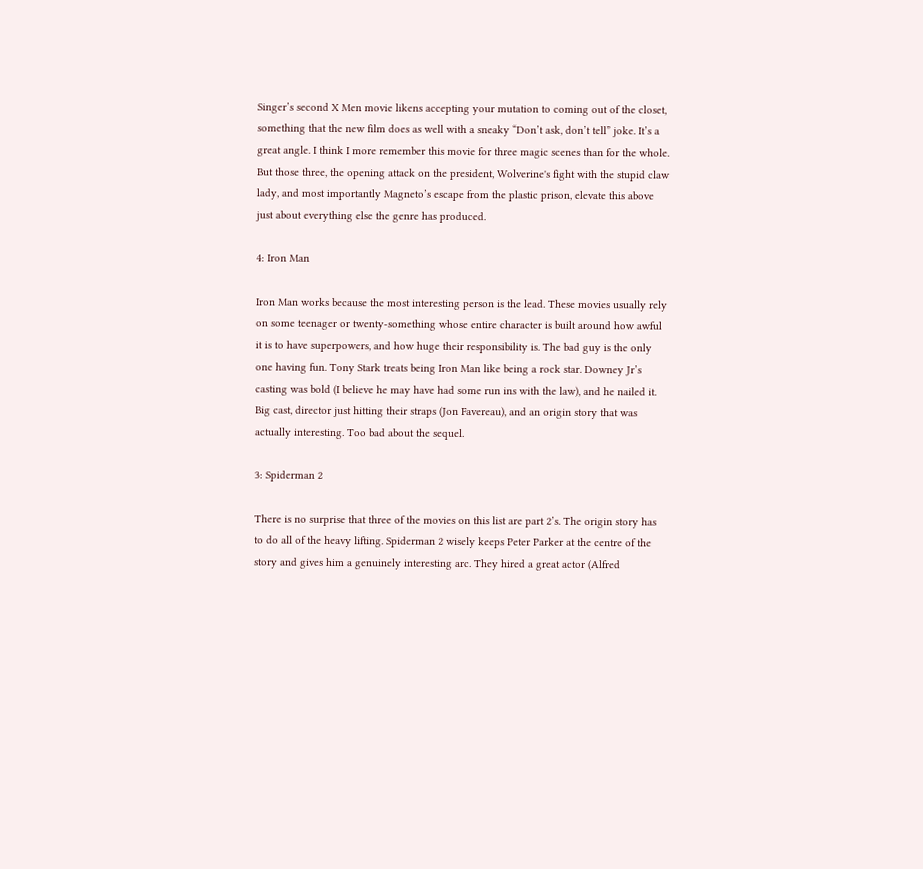Singer’s second X Men movie likens accepting your mutation to coming out of the closet, something that the new film does as well with a sneaky “Don’t ask, don’t tell” joke. It’s a great angle. I think I more remember this movie for three magic scenes than for the whole. But those three, the opening attack on the president, Wolverine's fight with the stupid claw lady, and most importantly Magneto’s escape from the plastic prison, elevate this above just about everything else the genre has produced.

4: Iron Man

Iron Man works because the most interesting person is the lead. These movies usually rely on some teenager or twenty-something whose entire character is built around how awful it is to have superpowers, and how huge their responsibility is. The bad guy is the only one having fun. Tony Stark treats being Iron Man like being a rock star. Downey Jr’s casting was bold (I believe he may have had some run ins with the law), and he nailed it. Big cast, director just hitting their straps (Jon Favereau), and an origin story that was actually interesting. Too bad about the sequel.

3: Spiderman 2

There is no surprise that three of the movies on this list are part 2’s. The origin story has to do all of the heavy lifting. Spiderman 2 wisely keeps Peter Parker at the centre of the story and gives him a genuinely interesting arc. They hired a great actor (Alfred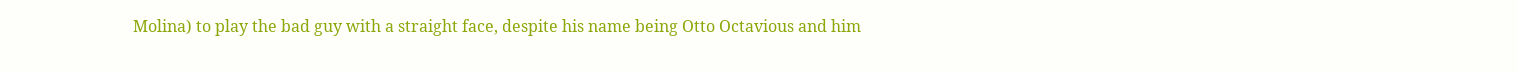Molina) to play the bad guy with a straight face, despite his name being Otto Octavious and him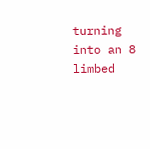turning into an 8 limbed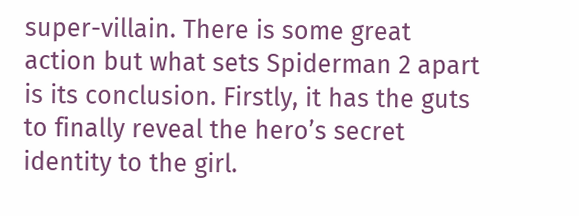super-villain. There is some great action but what sets Spiderman 2 apart is its conclusion. Firstly, it has the guts to finally reveal the hero’s secret identity to the girl.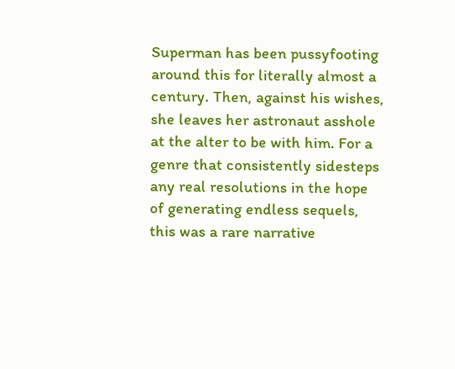Superman has been pussyfooting around this for literally almost a century. Then, against his wishes, she leaves her astronaut asshole at the alter to be with him. For a genre that consistently sidesteps any real resolutions in the hope of generating endless sequels, this was a rare narrative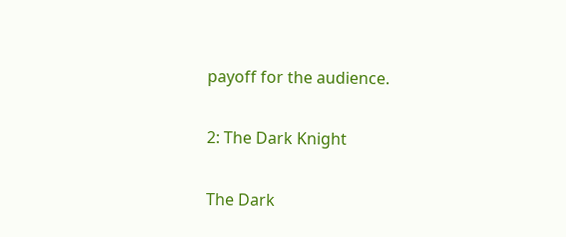payoff for the audience.

2: The Dark Knight

The Dark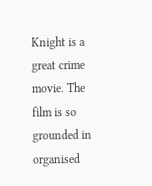Knight is a great crime movie. The film is so grounded in organised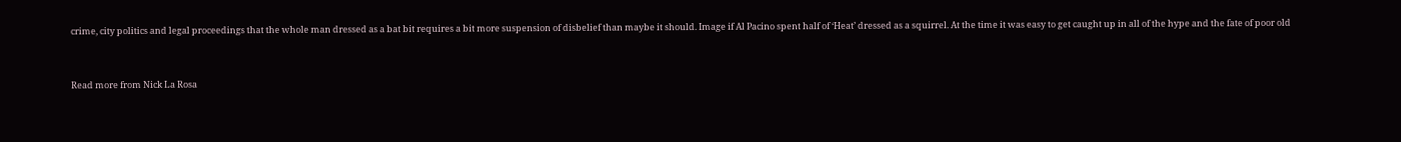crime, city politics and legal proceedings that the whole man dressed as a bat bit requires a bit more suspension of disbelief than maybe it should. Image if Al Pacino spent half of ‘Heat’ dressed as a squirrel. At the time it was easy to get caught up in all of the hype and the fate of poor old


Read more from Nick La Rosa